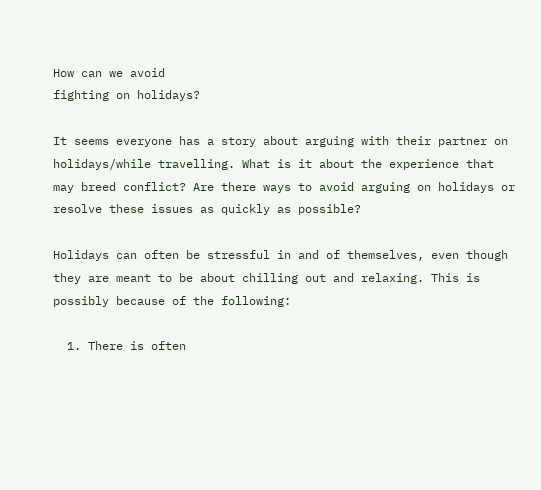How can we avoid
fighting on holidays?

It seems everyone has a story about arguing with their partner on holidays/while travelling. What is it about the experience that may breed conflict? Are there ways to avoid arguing on holidays or resolve these issues as quickly as possible?

Holidays can often be stressful in and of themselves, even though they are meant to be about chilling out and relaxing. This is possibly because of the following:

  1. There is often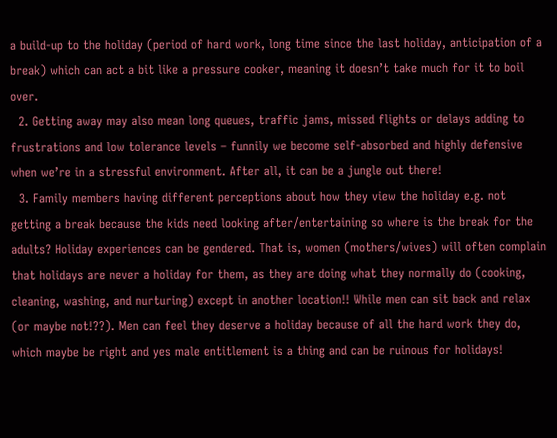a build-up to the holiday (period of hard work, long time since the last holiday, anticipation of a break) which can act a bit like a pressure cooker, meaning it doesn’t take much for it to boil over.
  2. Getting away may also mean long queues, traffic jams, missed flights or delays adding to frustrations and low tolerance levels – funnily we become self-absorbed and highly defensive when we’re in a stressful environment. After all, it can be a jungle out there!
  3. Family members having different perceptions about how they view the holiday e.g. not getting a break because the kids need looking after/entertaining so where is the break for the adults? Holiday experiences can be gendered. That is, women (mothers/wives) will often complain that holidays are never a holiday for them, as they are doing what they normally do (cooking, cleaning, washing, and nurturing) except in another location!! While men can sit back and relax (or maybe not!??). Men can feel they deserve a holiday because of all the hard work they do, which maybe be right and yes male entitlement is a thing and can be ruinous for holidays!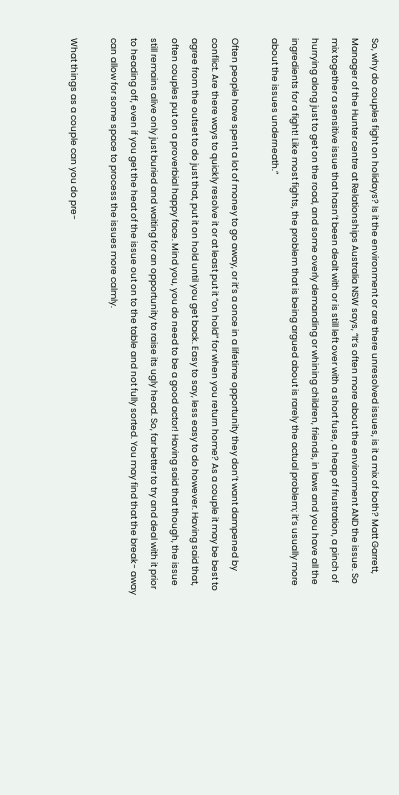So, why do couples fight on holidays? Is it the environment or are there unresolved issues, is it a mix of both? Matt Garrett, Manager of the Hunter centre at Relationships Australia NSW says, “It’s often more about the environment AND the issue. So mix together a sensitive issue that hasn’t been dealt with or is still left over with a short fuse, a heap of frustration, a pinch of hurrying along just to get on the road, and some overly demanding or whining children, friends, in laws and you have all the ingredients for a fight! Like most fights, the problem that is being argued about is rarely the actual problem; it’s usually more about the issues underneath.”

Often people have spent a lot of money to go away, or it’s a once in a lifetime opportunity they don’t want dampened by conflict. Are there ways to quickly resolve it or at least put it “on hold” for when you return home? As a couple it may be best to agree from the outset to do just that, put it on hold until you get back. Easy to say, less easy to do however. Having said that, often couples put on a proverbial happy face. Mind you, you do need to be a good actor! Having said that though, the issue still remains alive only just buried and waiting for an opportunity to raise its ugly head. So, far better to try and deal with it prior to heading off, even if you get the heat of the issue out on to the table and not fully sorted. You may find that the break- away can allow for some space to process the issues more calmly.

What things as a couple can you do pre-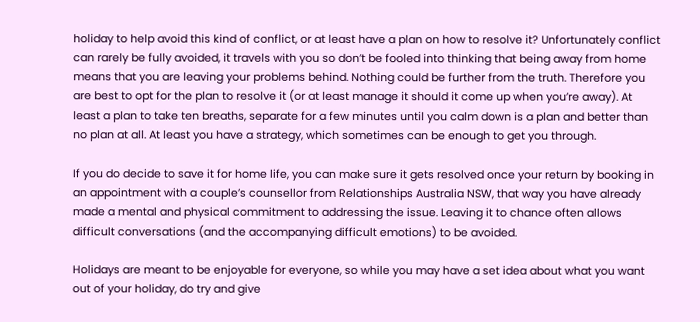holiday to help avoid this kind of conflict, or at least have a plan on how to resolve it? Unfortunately conflict can rarely be fully avoided, it travels with you so don’t be fooled into thinking that being away from home means that you are leaving your problems behind. Nothing could be further from the truth. Therefore you are best to opt for the plan to resolve it (or at least manage it should it come up when you’re away). At least a plan to take ten breaths, separate for a few minutes until you calm down is a plan and better than no plan at all. At least you have a strategy, which sometimes can be enough to get you through.

If you do decide to save it for home life, you can make sure it gets resolved once your return by booking in an appointment with a couple’s counsellor from Relationships Australia NSW, that way you have already made a mental and physical commitment to addressing the issue. Leaving it to chance often allows difficult conversations (and the accompanying difficult emotions) to be avoided.

Holidays are meant to be enjoyable for everyone, so while you may have a set idea about what you want out of your holiday, do try and give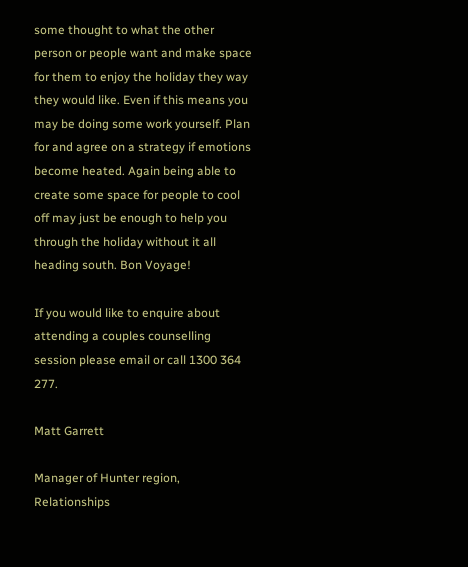some thought to what the other person or people want and make space for them to enjoy the holiday they way they would like. Even if this means you may be doing some work yourself. Plan for and agree on a strategy if emotions become heated. Again being able to create some space for people to cool off may just be enough to help you through the holiday without it all heading south. Bon Voyage!

If you would like to enquire about attending a couples counselling session please email or call 1300 364 277.

Matt Garrett

Manager of Hunter region, Relationships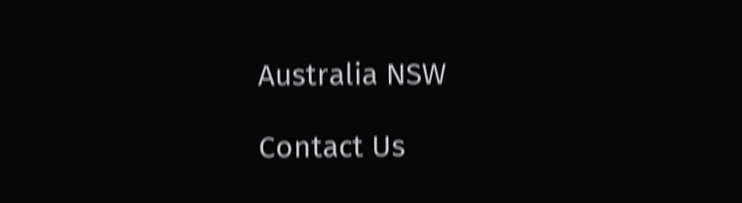Australia NSW

Contact Us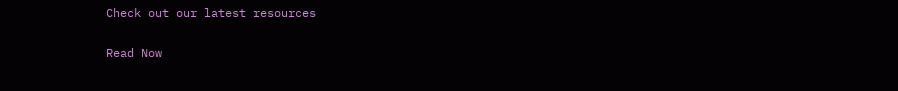Check out our latest resources

Read Now